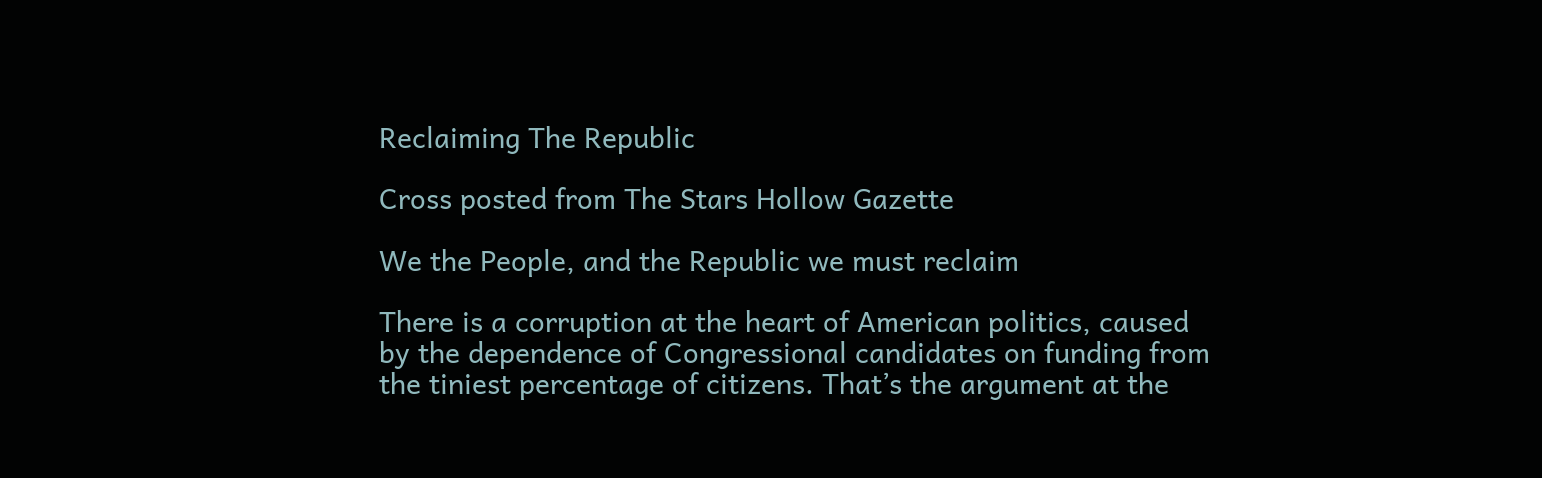Reclaiming The Republic

Cross posted from The Stars Hollow Gazette

We the People, and the Republic we must reclaim

There is a corruption at the heart of American politics, caused by the dependence of Congressional candidates on funding from the tiniest percentage of citizens. That’s the argument at the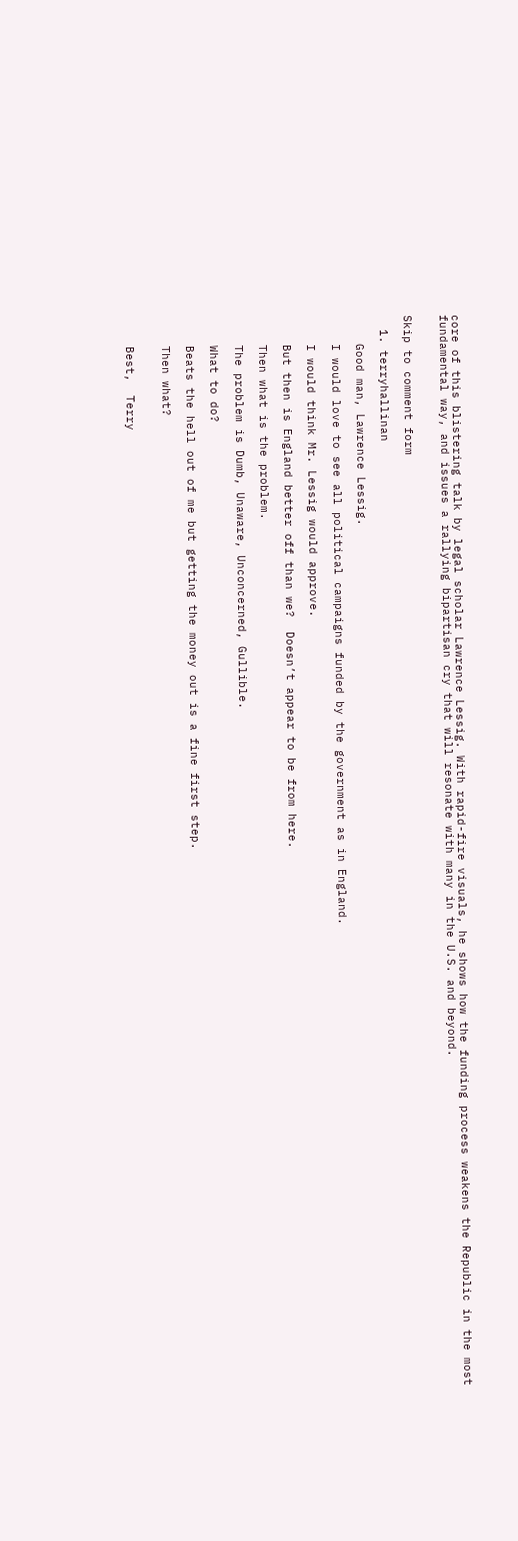core of this blistering talk by legal scholar Lawrence Lessig. With rapid-fire visuals, he shows how the funding process weakens the Republic in the most fundamental way, and issues a rallying bipartisan cry that will resonate with many in the U.S. and beyond.


Skip to comment form

  1. terryhallinan

    Good man, Lawrence Lessig.

    I would love to see all political campaigns funded by the government as in England.

    I would think Mr. Lessig would approve.

    But then is England better off than we?  Doesn’t appear to be from here.

    Then what is the problem.

    The problem is Dumb, Unaware, Unconcerned, Gullible.

    What to do?

    Beats the hell out of me but getting the money out is a fine first step.

    Then what?


    Best,  Terry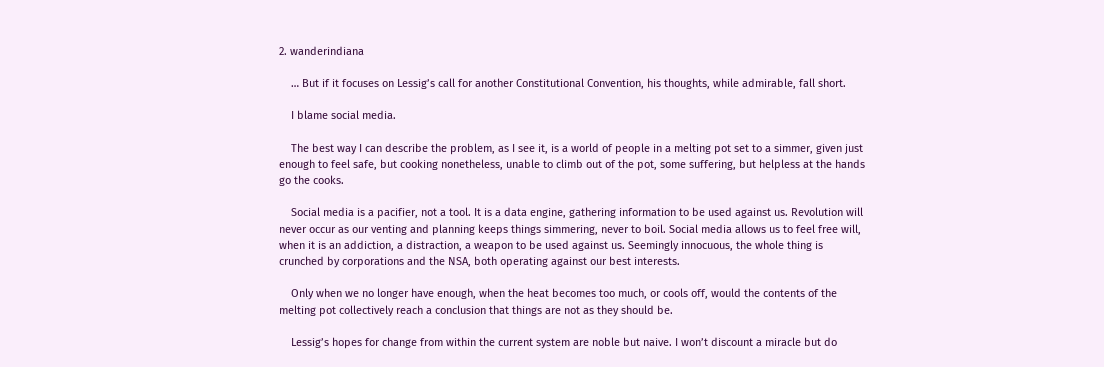2. wanderindiana

    … But if it focuses on Lessig’s call for another Constitutional Convention, his thoughts, while admirable, fall short.

    I blame social media.

    The best way I can describe the problem, as I see it, is a world of people in a melting pot set to a simmer, given just enough to feel safe, but cooking nonetheless, unable to climb out of the pot, some suffering, but helpless at the hands go the cooks.

    Social media is a pacifier, not a tool. It is a data engine, gathering information to be used against us. Revolution will never occur as our venting and planning keeps things simmering, never to boil. Social media allows us to feel free will, when it is an addiction, a distraction, a weapon to be used against us. Seemingly innocuous, the whole thing is crunched by corporations and the NSA, both operating against our best interests.

    Only when we no longer have enough, when the heat becomes too much, or cools off, would the contents of the melting pot collectively reach a conclusion that things are not as they should be.

    Lessig’s hopes for change from within the current system are noble but naive. I won’t discount a miracle but do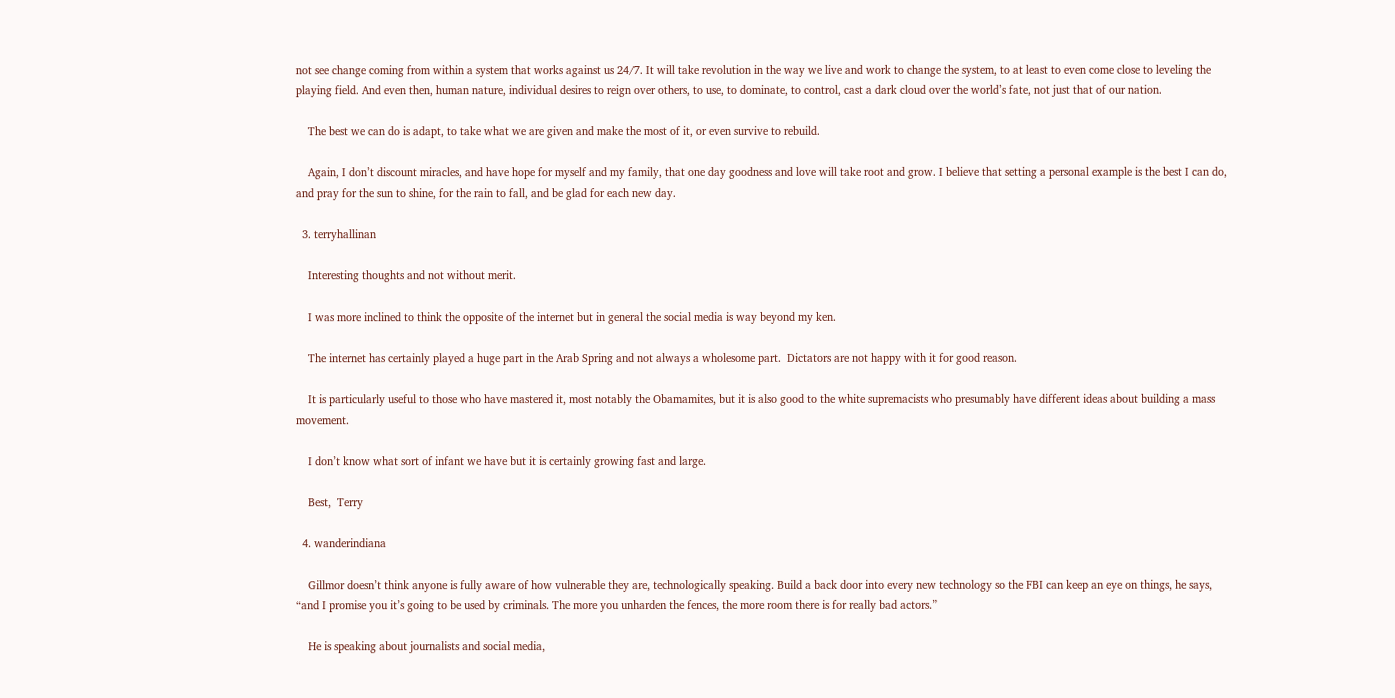not see change coming from within a system that works against us 24/7. It will take revolution in the way we live and work to change the system, to at least to even come close to leveling the playing field. And even then, human nature, individual desires to reign over others, to use, to dominate, to control, cast a dark cloud over the world’s fate, not just that of our nation.

    The best we can do is adapt, to take what we are given and make the most of it, or even survive to rebuild.

    Again, I don’t discount miracles, and have hope for myself and my family, that one day goodness and love will take root and grow. I believe that setting a personal example is the best I can do, and pray for the sun to shine, for the rain to fall, and be glad for each new day.

  3. terryhallinan

    Interesting thoughts and not without merit.

    I was more inclined to think the opposite of the internet but in general the social media is way beyond my ken.

    The internet has certainly played a huge part in the Arab Spring and not always a wholesome part.  Dictators are not happy with it for good reason.

    It is particularly useful to those who have mastered it, most notably the Obamamites, but it is also good to the white supremacists who presumably have different ideas about building a mass movement.

    I don’t know what sort of infant we have but it is certainly growing fast and large.

    Best,  Terry

  4. wanderindiana

    Gillmor doesn’t think anyone is fully aware of how vulnerable they are, technologically speaking. Build a back door into every new technology so the FBI can keep an eye on things, he says, “and I promise you it’s going to be used by criminals. The more you unharden the fences, the more room there is for really bad actors.”

    He is speaking about journalists and social media,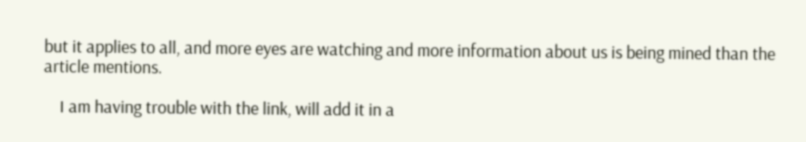but it applies to all, and more eyes are watching and more information about us is being mined than the article mentions.

    I am having trouble with the link, will add it in a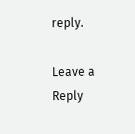reply.

Leave a Reply